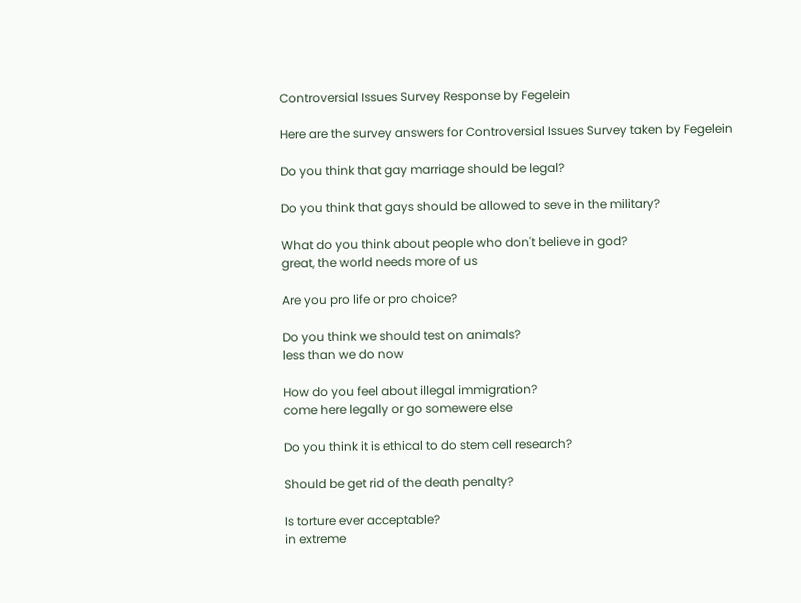Controversial Issues Survey Response by Fegelein

Here are the survey answers for Controversial Issues Survey taken by Fegelein

Do you think that gay marriage should be legal?

Do you think that gays should be allowed to seve in the military?

What do you think about people who don't believe in god?
great, the world needs more of us

Are you pro life or pro choice?

Do you think we should test on animals?
less than we do now

How do you feel about illegal immigration?
come here legally or go somewere else

Do you think it is ethical to do stem cell research?

Should be get rid of the death penalty?

Is torture ever acceptable?
in extreme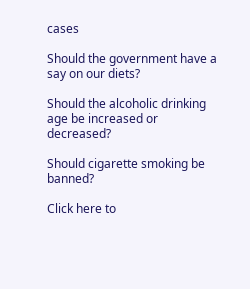cases

Should the government have a say on our diets?

Should the alcoholic drinking age be increased or decreased?

Should cigarette smoking be banned?

Click here to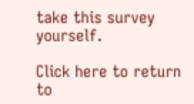take this survey yourself.

Click here to return to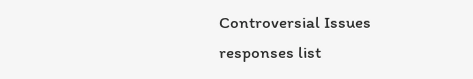Controversial Issues responses list